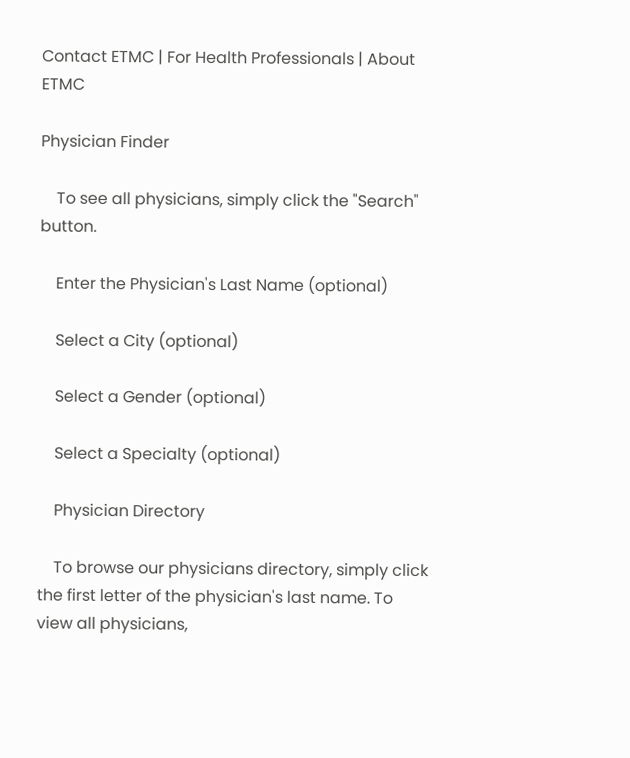Contact ETMC | For Health Professionals | About ETMC

Physician Finder

    To see all physicians, simply click the "Search" button.

    Enter the Physician's Last Name (optional)

    Select a City (optional)

    Select a Gender (optional)

    Select a Specialty (optional)

    Physician Directory

    To browse our physicians directory, simply click the first letter of the physician's last name. To view all physicians,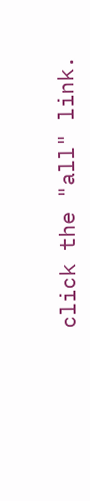click the "all" link.